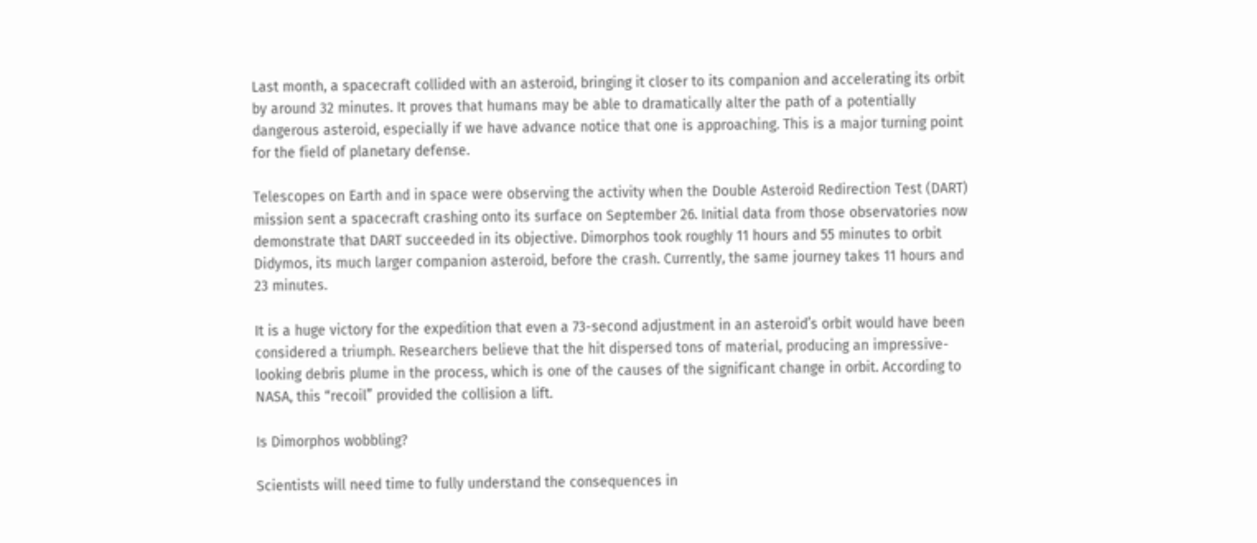Last month, a spacecraft collided with an asteroid, bringing it closer to its companion and accelerating its orbit by around 32 minutes. It proves that humans may be able to dramatically alter the path of a potentially dangerous asteroid, especially if we have advance notice that one is approaching. This is a major turning point for the field of planetary defense.

Telescopes on Earth and in space were observing the activity when the Double Asteroid Redirection Test (DART) mission sent a spacecraft crashing onto its surface on September 26. Initial data from those observatories now demonstrate that DART succeeded in its objective. Dimorphos took roughly 11 hours and 55 minutes to orbit Didymos, its much larger companion asteroid, before the crash. Currently, the same journey takes 11 hours and 23 minutes.

It is a huge victory for the expedition that even a 73-second adjustment in an asteroid’s orbit would have been considered a triumph. Researchers believe that the hit dispersed tons of material, producing an impressive-looking debris plume in the process, which is one of the causes of the significant change in orbit. According to NASA, this “recoil” provided the collision a lift.

Is Dimorphos wobbling?

Scientists will need time to fully understand the consequences in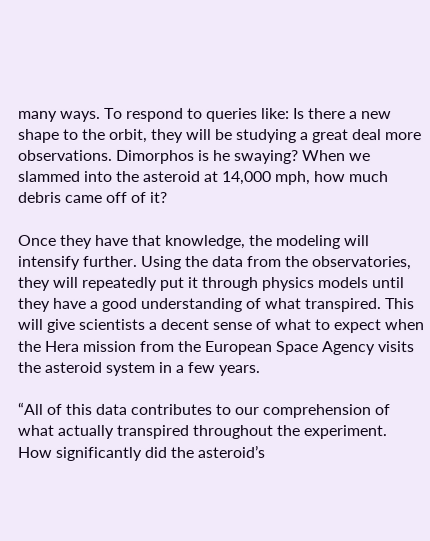many ways. To respond to queries like: Is there a new shape to the orbit, they will be studying a great deal more observations. Dimorphos is he swaying? When we slammed into the asteroid at 14,000 mph, how much debris came off of it?

Once they have that knowledge, the modeling will intensify further. Using the data from the observatories, they will repeatedly put it through physics models until they have a good understanding of what transpired. This will give scientists a decent sense of what to expect when the Hera mission from the European Space Agency visits the asteroid system in a few years.

“All of this data contributes to our comprehension of what actually transpired throughout the experiment. How significantly did the asteroid’s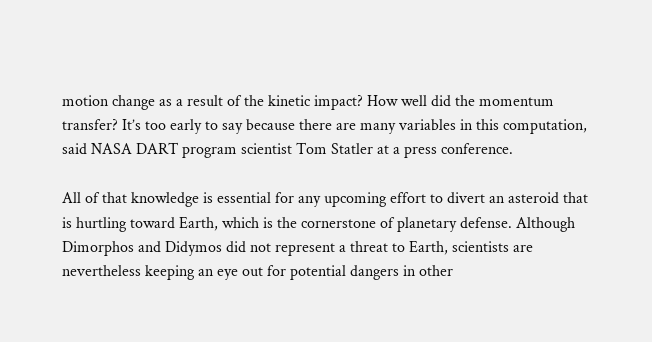motion change as a result of the kinetic impact? How well did the momentum transfer? It’s too early to say because there are many variables in this computation, said NASA DART program scientist Tom Statler at a press conference.

All of that knowledge is essential for any upcoming effort to divert an asteroid that is hurtling toward Earth, which is the cornerstone of planetary defense. Although Dimorphos and Didymos did not represent a threat to Earth, scientists are nevertheless keeping an eye out for potential dangers in other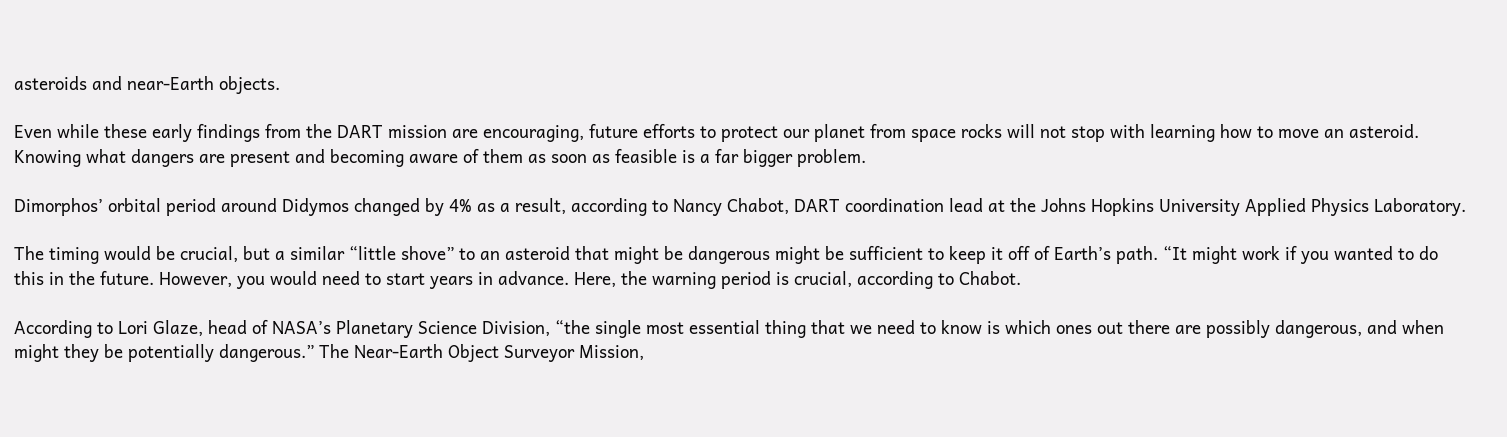asteroids and near-Earth objects.

Even while these early findings from the DART mission are encouraging, future efforts to protect our planet from space rocks will not stop with learning how to move an asteroid. Knowing what dangers are present and becoming aware of them as soon as feasible is a far bigger problem.

Dimorphos’ orbital period around Didymos changed by 4% as a result, according to Nancy Chabot, DART coordination lead at the Johns Hopkins University Applied Physics Laboratory.

The timing would be crucial, but a similar “little shove” to an asteroid that might be dangerous might be sufficient to keep it off of Earth’s path. “It might work if you wanted to do this in the future. However, you would need to start years in advance. Here, the warning period is crucial, according to Chabot.

According to Lori Glaze, head of NASA’s Planetary Science Division, “the single most essential thing that we need to know is which ones out there are possibly dangerous, and when might they be potentially dangerous.” The Near-Earth Object Surveyor Mission,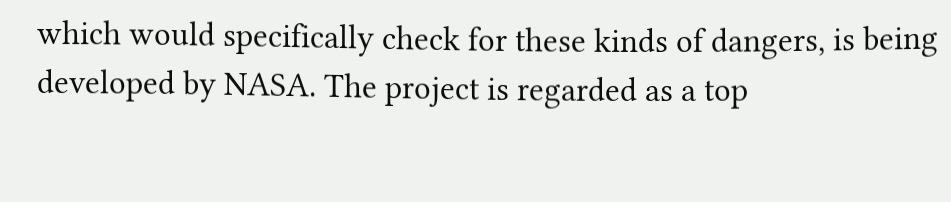which would specifically check for these kinds of dangers, is being developed by NASA. The project is regarded as a top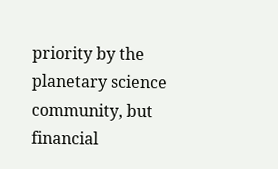priority by the planetary science community, but financial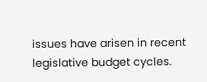issues have arisen in recent legislative budget cycles.